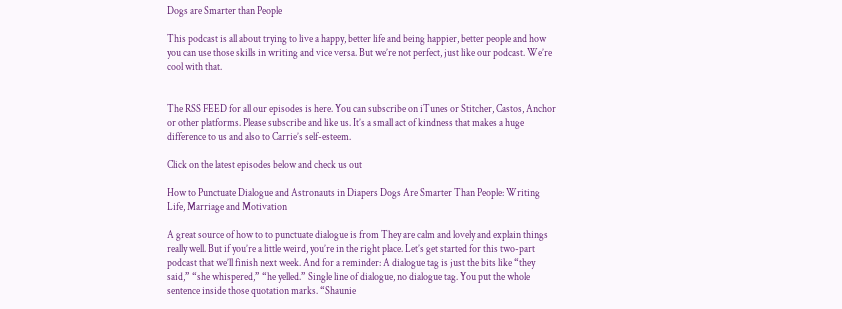Dogs are Smarter than People

This podcast is all about trying to live a happy, better life and being happier, better people and how you can use those skills in writing and vice versa. But we’re not perfect, just like our podcast. We’re cool with that.


The RSS FEED for all our episodes is here. You can subscribe on iTunes or Stitcher, Castos, Anchor or other platforms. Please subscribe and like us. It’s a small act of kindness that makes a huge difference to us and also to Carrie’s self-esteem.

Click on the latest episodes below and check us out

How to Punctuate Dialogue and Astronauts in Diapers Dogs Are Smarter Than People: Writing Life, Marriage and Motivation

A great source of how to to punctuate dialogue is from They are calm and lovely and explain things really well. But if you’re a little weird, you’re in the right place. Let’s get started for this two-part podcast that we’ll finish next week. And for a reminder: A dialogue tag is just the bits like “they said,” “she whispered,” “he yelled.” Single line of dialogue, no dialogue tag. You put the whole sentence inside those quotation marks. “Shaunie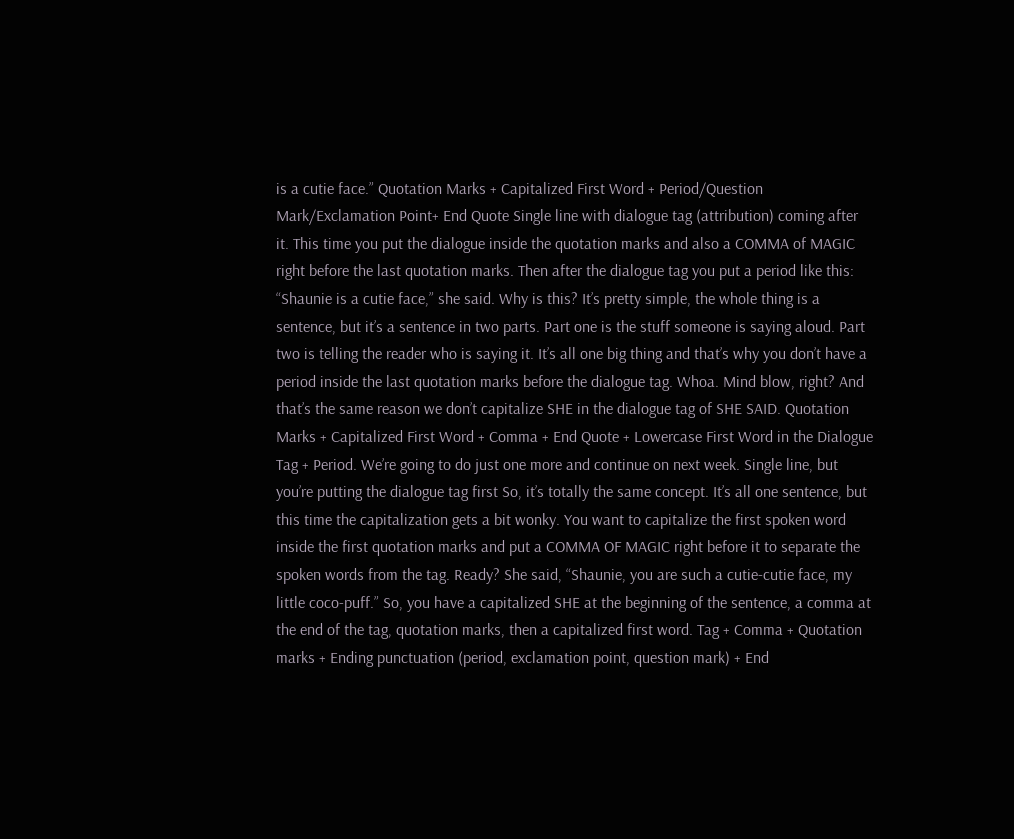is a cutie face.” Quotation Marks + Capitalized First Word + Period/Question Mark/Exclamation Point+ End Quote Single line with dialogue tag (attribution) coming after it. This time you put the dialogue inside the quotation marks and also a COMMA of MAGIC right before the last quotation marks. Then after the dialogue tag you put a period like this: “Shaunie is a cutie face,” she said. Why is this? It’s pretty simple, the whole thing is a sentence, but it’s a sentence in two parts. Part one is the stuff someone is saying aloud. Part two is telling the reader who is saying it. It’s all one big thing and that’s why you don’t have a period inside the last quotation marks before the dialogue tag. Whoa. Mind blow, right? And that’s the same reason we don’t capitalize SHE in the dialogue tag of SHE SAID. Quotation Marks + Capitalized First Word + Comma + End Quote + Lowercase First Word in the Dialogue Tag + Period. We’re going to do just one more and continue on next week. Single line, but you’re putting the dialogue tag first So, it’s totally the same concept. It’s all one sentence, but this time the capitalization gets a bit wonky. You want to capitalize the first spoken word inside the first quotation marks and put a COMMA OF MAGIC right before it to separate the spoken words from the tag. Ready? She said, “Shaunie, you are such a cutie-cutie face, my little coco-puff.” So, you have a capitalized SHE at the beginning of the sentence, a comma at the end of the tag, quotation marks, then a capitalized first word. Tag + Comma + Quotation marks + Ending punctuation (period, exclamation point, question mark) + End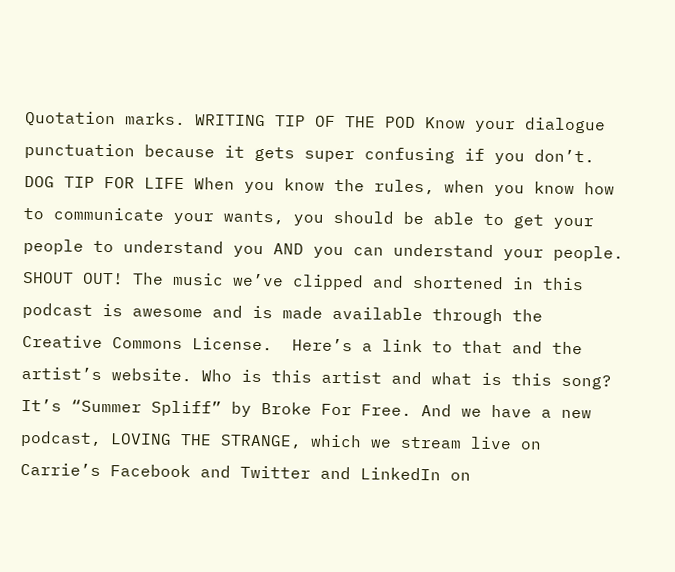Quotation marks. WRITING TIP OF THE POD Know your dialogue punctuation because it gets super confusing if you don’t. DOG TIP FOR LIFE When you know the rules, when you know how to communicate your wants, you should be able to get your people to understand you AND you can understand your people. SHOUT OUT! The music we’ve clipped and shortened in this podcast is awesome and is made available through the Creative Commons License.  Here’s a link to that and the artist’s website. Who is this artist and what is this song?  It’s “Summer Spliff” by Broke For Free. And we have a new podcast, LOVING THE STRANGE, which we stream live on Carrie’s Facebook and Twitter and LinkedIn on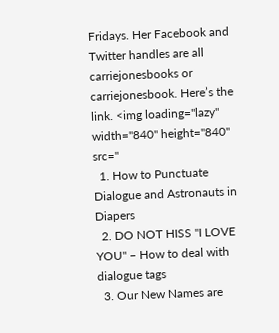Fridays. Her Facebook and Twitter handles are all carriejonesbooks or carriejonesbook. Here’s the link. <img loading="lazy" width="840" height="840" src="
  1. How to Punctuate Dialogue and Astronauts in Diapers
  2. DO NOT HISS "I LOVE YOU" – How to deal with dialogue tags
  3. Our New Names are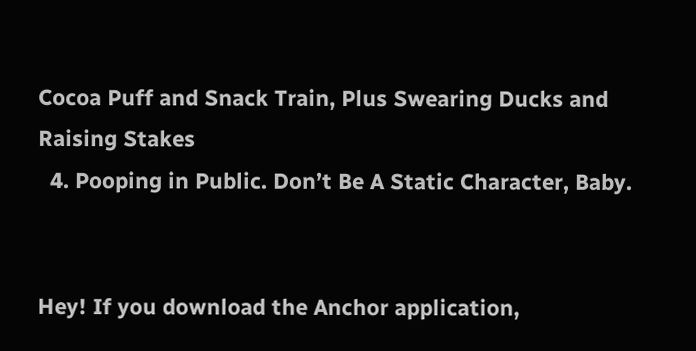Cocoa Puff and Snack Train, Plus Swearing Ducks and Raising Stakes
  4. Pooping in Public. Don’t Be A Static Character, Baby.


Hey! If you download the Anchor application,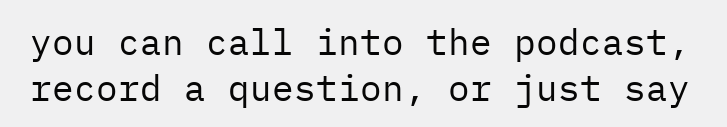you can call into the podcast, record a question, or just say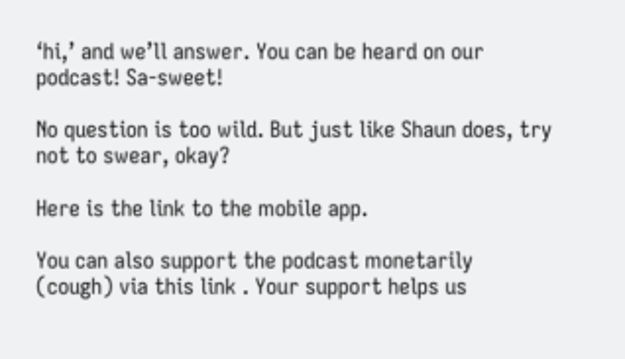‘hi,’ and we’ll answer. You can be heard on our podcast! Sa-sweet!

No question is too wild. But just like Shaun does, try not to swear, okay?

Here is the link to the mobile app.

You can also support the podcast monetarily (cough) via this link . Your support helps us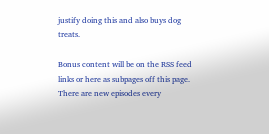justify doing this and also buys dog treats.

Bonus content will be on the RSS feed links or here as subpages off this page. There are new episodes every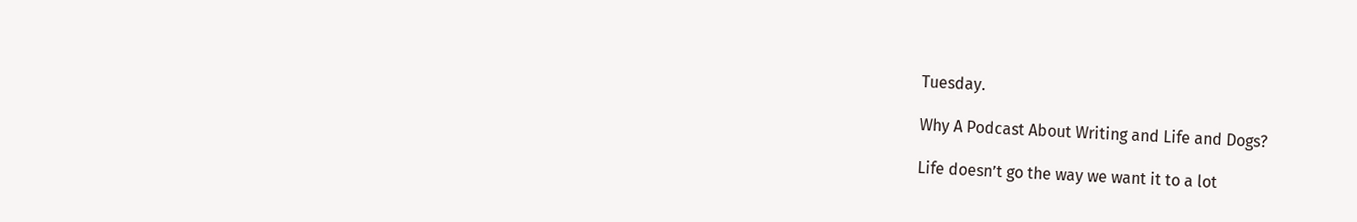Tuesday.

Why A Podcast About Writing and Life and Dogs?

Life doesn’t go the way we want it to a lot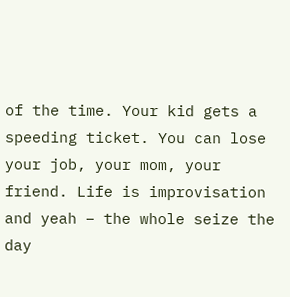of the time. Your kid gets a speeding ticket. You can lose your job, your mom, your friend. Life is improvisation and yeah – the whole seize the day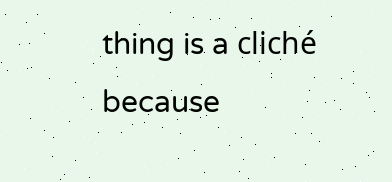thing is a cliché because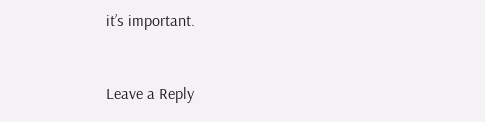it’s important.


Leave a Reply